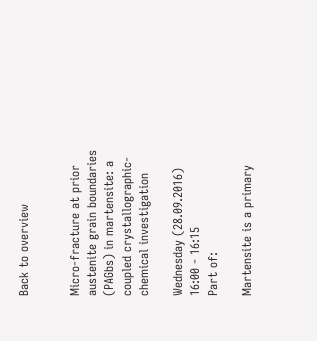Back to overview


Micro-fracture at prior austenite grain boundaries (PAGbs) in martensite: a coupled crystallographic-chemical investigation

Wednesday (28.09.2016)
16:00 - 16:15
Part of:

Martensite is a primary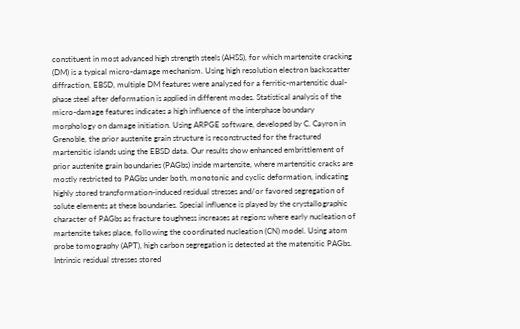constituent in most advanced high strength steels (AHSS), for which martensite cracking (DM) is a typical micro-damage mechanism. Using high resolution electron backscatter diffraction, EBSD, multiple DM features were analyzed for a ferritic-martensitic dual-phase steel after deformation is applied in different modes. Statistical analysis of the micro-damage features indicates a high influence of the interphase boundary morphology on damage initiation. Using ARPGE software, developed by C. Cayron in Grenoble, the prior austenite grain structure is reconstructed for the fractured martensitic islands using the EBSD data. Our results show enhanced embrittlement of prior austenite grain boundaries (PAGbs) inside martensite, where martensitic cracks are mostly restricted to PAGbs under both, monotonic and cyclic deformation, indicating highly stored transformation-induced residual stresses and/or favored segregation of solute elements at these boundaries. Special influence is played by the crystallographic character of PAGbs as fracture toughness increases at regions where early nucleation of martensite takes place, following the coordinated nucleation (CN) model. Using atom probe tomography (APT), high carbon segregation is detected at the matensitic PAGbs. Intrinsic residual stresses stored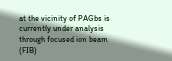at the vicinity of PAGbs is currently under analysis through focused ion beam (FIB)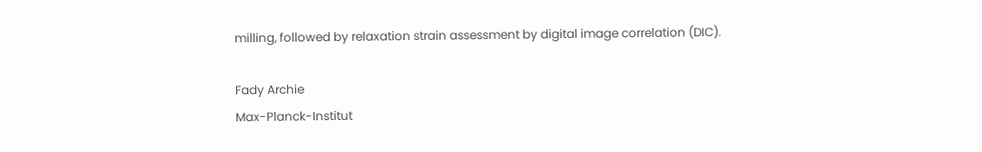milling, followed by relaxation strain assessment by digital image correlation (DIC).

Fady Archie
Max-Planck-Institut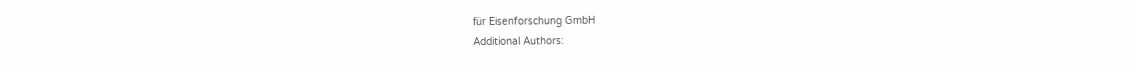für Eisenforschung GmbH
Additional Authors: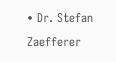• Dr. Stefan Zaefferer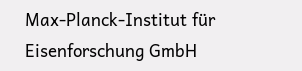Max-Planck-Institut für Eisenforschung GmbH